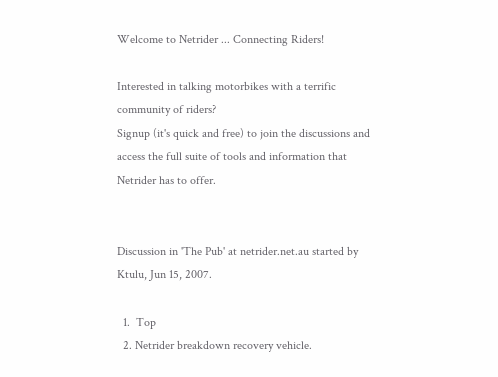Welcome to Netrider ... Connecting Riders!

Interested in talking motorbikes with a terrific community of riders?
Signup (it's quick and free) to join the discussions and access the full suite of tools and information that Netrider has to offer.


Discussion in 'The Pub' at netrider.net.au started by Ktulu, Jun 15, 2007.

  1.  Top
  2. Netrider breakdown recovery vehicle.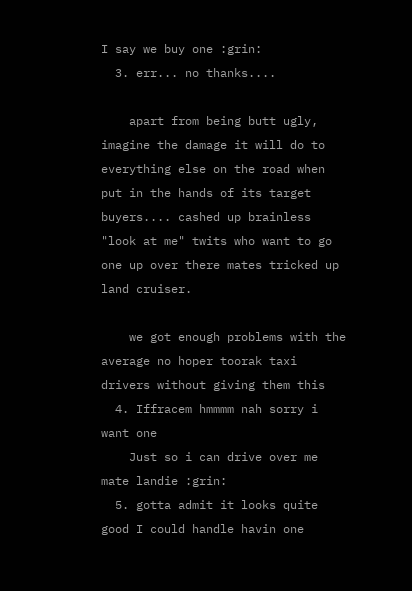I say we buy one :grin:
  3. err... no thanks....

    apart from being butt ugly, imagine the damage it will do to everything else on the road when put in the hands of its target buyers.... cashed up brainless "look at me" twits who want to go one up over there mates tricked up land cruiser.

    we got enough problems with the average no hoper toorak taxi drivers without giving them this
  4. Iffracem hmmmm nah sorry i want one
    Just so i can drive over me mate landie :grin:
  5. gotta admit it looks quite good I could handle havin one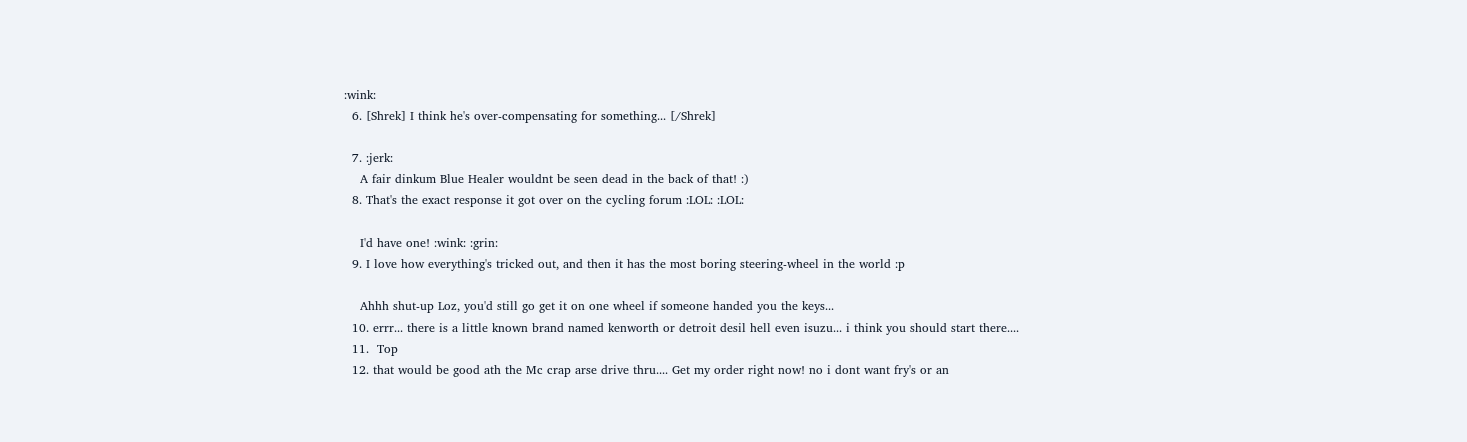:wink:
  6. [Shrek] I think he's over-compensating for something... [/Shrek]

  7. :jerk:
    A fair dinkum Blue Healer wouldnt be seen dead in the back of that! :)
  8. That's the exact response it got over on the cycling forum :LOL: :LOL:

    I'd have one! :wink: :grin:
  9. I love how everything's tricked out, and then it has the most boring steering-wheel in the world :p

    Ahhh shut-up Loz, you'd still go get it on one wheel if someone handed you the keys...
  10. errr... there is a little known brand named kenworth or detroit desil hell even isuzu... i think you should start there....
  11.  Top
  12. that would be good ath the Mc crap arse drive thru.... Get my order right now! no i dont want fry's or an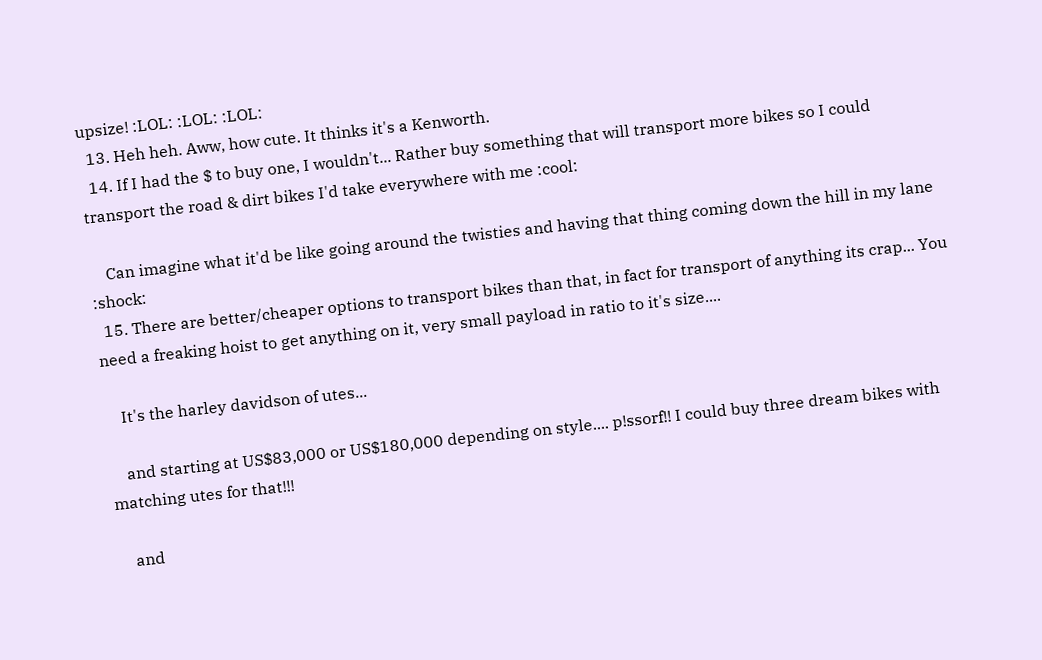upsize! :LOL: :LOL: :LOL:
  13. Heh heh. Aww, how cute. It thinks it's a Kenworth.
  14. If I had the $ to buy one, I wouldn't... Rather buy something that will transport more bikes so I could transport the road & dirt bikes I'd take everywhere with me :cool:

    Can imagine what it'd be like going around the twisties and having that thing coming down the hill in my lane :shock:
  15. There are better/cheaper options to transport bikes than that, in fact for transport of anything its crap... You need a freaking hoist to get anything on it, very small payload in ratio to it's size....

    It's the harley davidson of utes...

    and starting at US$83,000 or US$180,000 depending on style.... p!ssorf!! I could buy three dream bikes with matching utes for that!!!

    and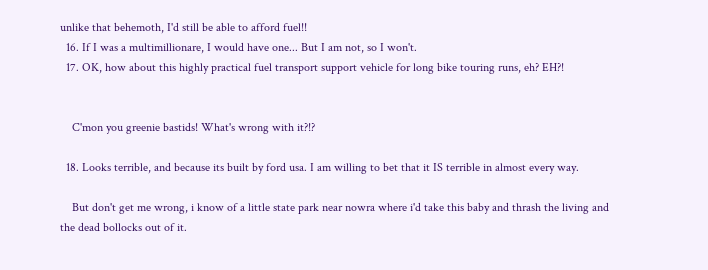unlike that behemoth, I'd still be able to afford fuel!!
  16. If I was a multimillionare, I would have one... But I am not, so I won't.
  17. OK, how about this highly practical fuel transport support vehicle for long bike touring runs, eh? EH?!


    C'mon you greenie bastids! What's wrong with it?!?

  18. Looks terrible, and because its built by ford usa. I am willing to bet that it IS terrible in almost every way.

    But don't get me wrong, i know of a little state park near nowra where i'd take this baby and thrash the living and the dead bollocks out of it.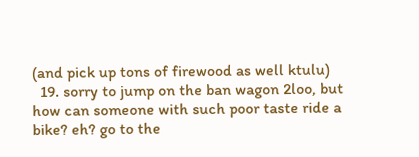(and pick up tons of firewood as well ktulu)
  19. sorry to jump on the ban wagon 2loo, but how can someone with such poor taste ride a bike? eh? go to the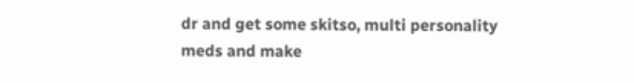dr and get some skitso, multi personality meds and make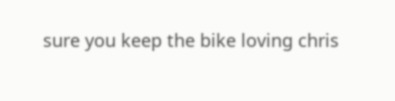sure you keep the bike loving chris